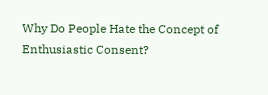Why Do People Hate the Concept of Enthusiastic Consent?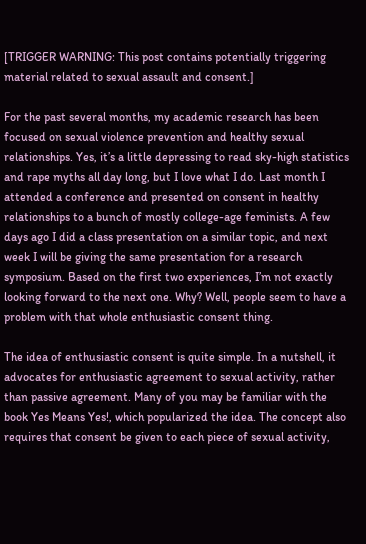[TRIGGER WARNING: This post contains potentially triggering material related to sexual assault and consent.]

For the past several months, my academic research has been focused on sexual violence prevention and healthy sexual relationships. Yes, it’s a little depressing to read sky-high statistics and rape myths all day long, but I love what I do. Last month I attended a conference and presented on consent in healthy relationships to a bunch of mostly college-age feminists. A few days ago I did a class presentation on a similar topic, and next week I will be giving the same presentation for a research symposium. Based on the first two experiences, I’m not exactly looking forward to the next one. Why? Well, people seem to have a problem with that whole enthusiastic consent thing.

The idea of enthusiastic consent is quite simple. In a nutshell, it advocates for enthusiastic agreement to sexual activity, rather than passive agreement. Many of you may be familiar with the book Yes Means Yes!, which popularized the idea. The concept also requires that consent be given to each piece of sexual activity,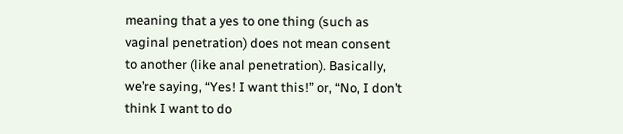meaning that a yes to one thing (such as vaginal penetration) does not mean consent to another (like anal penetration). Basically, we’re saying, “Yes! I want this!” or, “No, I don’t think I want to do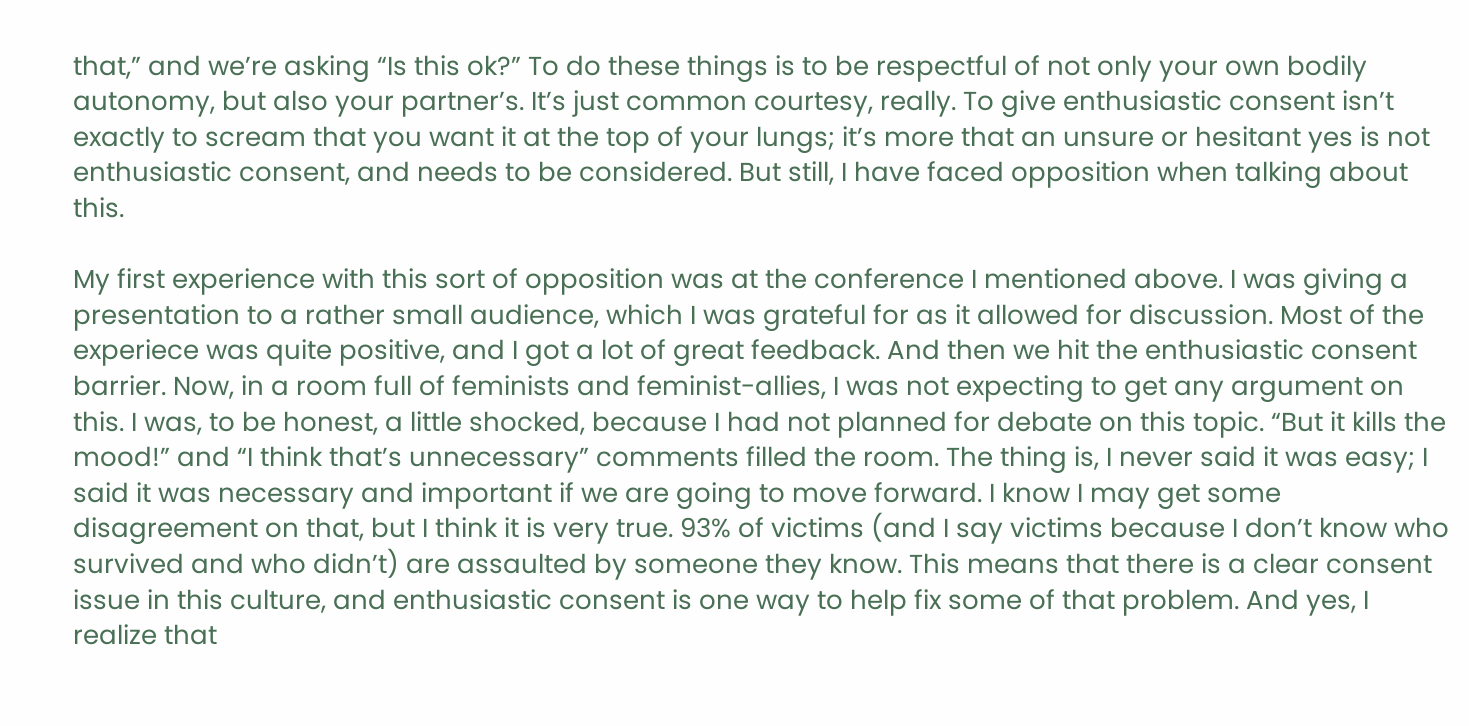that,” and we’re asking “Is this ok?” To do these things is to be respectful of not only your own bodily autonomy, but also your partner’s. It’s just common courtesy, really. To give enthusiastic consent isn’t exactly to scream that you want it at the top of your lungs; it’s more that an unsure or hesitant yes is not enthusiastic consent, and needs to be considered. But still, I have faced opposition when talking about this.

My first experience with this sort of opposition was at the conference I mentioned above. I was giving a presentation to a rather small audience, which I was grateful for as it allowed for discussion. Most of the experiece was quite positive, and I got a lot of great feedback. And then we hit the enthusiastic consent barrier. Now, in a room full of feminists and feminist-allies, I was not expecting to get any argument on this. I was, to be honest, a little shocked, because I had not planned for debate on this topic. “But it kills the mood!” and “I think that’s unnecessary” comments filled the room. The thing is, I never said it was easy; I said it was necessary and important if we are going to move forward. I know I may get some disagreement on that, but I think it is very true. 93% of victims (and I say victims because I don’t know who survived and who didn’t) are assaulted by someone they know. This means that there is a clear consent issue in this culture, and enthusiastic consent is one way to help fix some of that problem. And yes, I realize that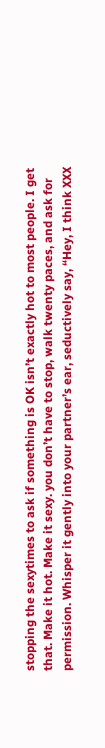stopping the sexytimes to ask if something is OK isn’t exactly hot to most people. I get that. Make it hot. Make it sexy. you don’t have to stop, walk twenty paces, and ask for permission. Whisper it gently into your partner’s ear, seductively say, “Hey, I think XXX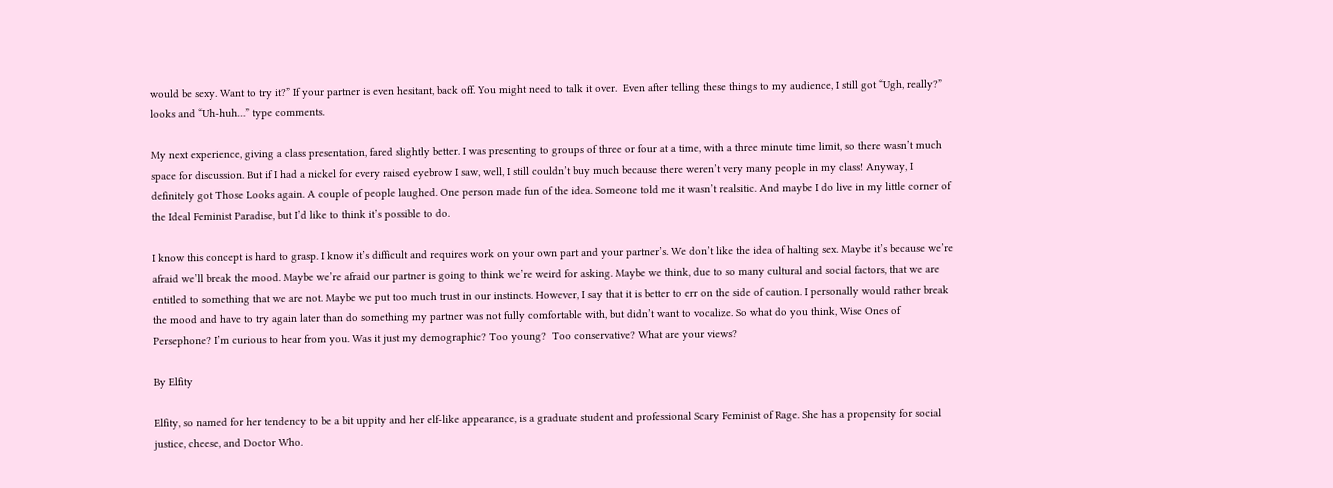would be sexy. Want to try it?” If your partner is even hesitant, back off. You might need to talk it over.  Even after telling these things to my audience, I still got “Ugh, really?” looks and “Uh-huh…” type comments.

My next experience, giving a class presentation, fared slightly better. I was presenting to groups of three or four at a time, with a three minute time limit, so there wasn’t much space for discussion. But if I had a nickel for every raised eyebrow I saw, well, I still couldn’t buy much because there weren’t very many people in my class! Anyway, I definitely got Those Looks again. A couple of people laughed. One person made fun of the idea. Someone told me it wasn’t realsitic. And maybe I do live in my little corner of the Ideal Feminist Paradise, but I’d like to think it’s possible to do.

I know this concept is hard to grasp. I know it’s difficult and requires work on your own part and your partner’s. We don’t like the idea of halting sex. Maybe it’s because we’re afraid we’ll break the mood. Maybe we’re afraid our partner is going to think we’re weird for asking. Maybe we think, due to so many cultural and social factors, that we are entitled to something that we are not. Maybe we put too much trust in our instincts. However, I say that it is better to err on the side of caution. I personally would rather break the mood and have to try again later than do something my partner was not fully comfortable with, but didn’t want to vocalize. So what do you think, Wise Ones of Persephone? I’m curious to hear from you. Was it just my demographic? Too young?  Too conservative? What are your views?

By Elfity

Elfity, so named for her tendency to be a bit uppity and her elf-like appearance, is a graduate student and professional Scary Feminist of Rage. She has a propensity for social justice, cheese, and Doctor Who.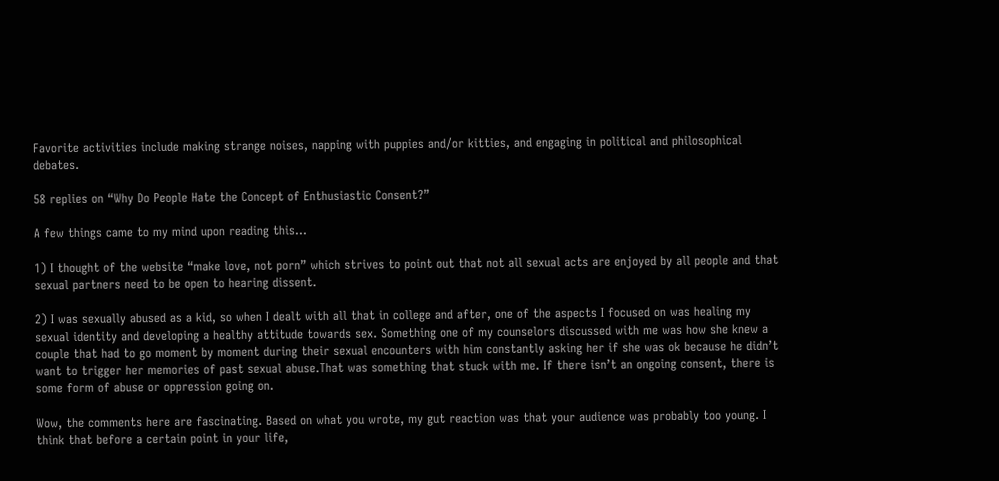Favorite activities include making strange noises, napping with puppies and/or kitties, and engaging in political and philosophical debates.

58 replies on “Why Do People Hate the Concept of Enthusiastic Consent?”

A few things came to my mind upon reading this…

1) I thought of the website “make love, not porn” which strives to point out that not all sexual acts are enjoyed by all people and that sexual partners need to be open to hearing dissent.

2) I was sexually abused as a kid, so when I dealt with all that in college and after, one of the aspects I focused on was healing my sexual identity and developing a healthy attitude towards sex. Something one of my counselors discussed with me was how she knew a couple that had to go moment by moment during their sexual encounters with him constantly asking her if she was ok because he didn’t want to trigger her memories of past sexual abuse.That was something that stuck with me. If there isn’t an ongoing consent, there is some form of abuse or oppression going on.

Wow, the comments here are fascinating. Based on what you wrote, my gut reaction was that your audience was probably too young. I think that before a certain point in your life,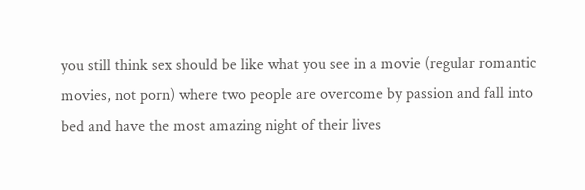you still think sex should be like what you see in a movie (regular romantic movies, not porn) where two people are overcome by passion and fall into bed and have the most amazing night of their lives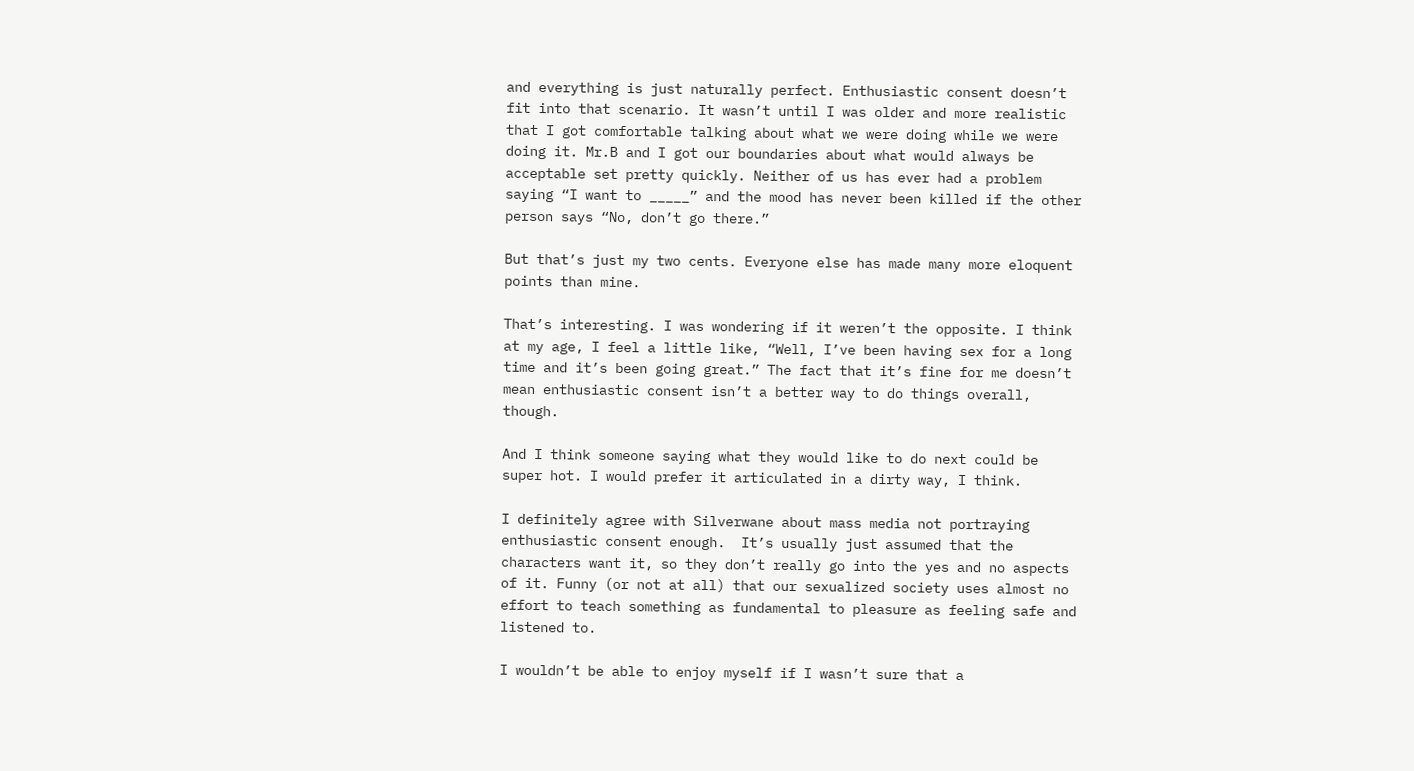and everything is just naturally perfect. Enthusiastic consent doesn’t fit into that scenario. It wasn’t until I was older and more realistic that I got comfortable talking about what we were doing while we were doing it. Mr.B and I got our boundaries about what would always be acceptable set pretty quickly. Neither of us has ever had a problem saying “I want to _____” and the mood has never been killed if the other person says “No, don’t go there.”

But that’s just my two cents. Everyone else has made many more eloquent points than mine.

That’s interesting. I was wondering if it weren’t the opposite. I think at my age, I feel a little like, “Well, I’ve been having sex for a long time and it’s been going great.” The fact that it’s fine for me doesn’t mean enthusiastic consent isn’t a better way to do things overall, though.

And I think someone saying what they would like to do next could be super hot. I would prefer it articulated in a dirty way, I think.

I definitely agree with Silverwane about mass media not portraying enthusiastic consent enough.  It’s usually just assumed that the characters want it, so they don’t really go into the yes and no aspects of it. Funny (or not at all) that our sexualized society uses almost no effort to teach something as fundamental to pleasure as feeling safe and listened to.

I wouldn’t be able to enjoy myself if I wasn’t sure that a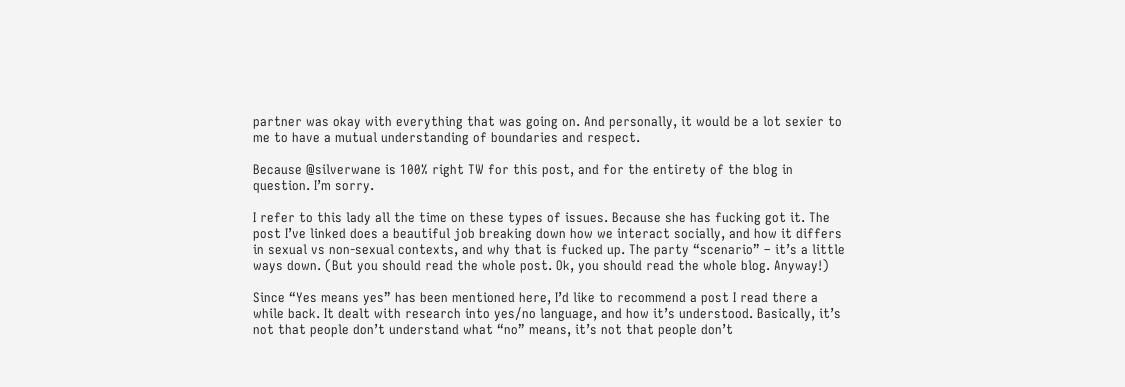partner was okay with everything that was going on. And personally, it would be a lot sexier to me to have a mutual understanding of boundaries and respect.

Because @silverwane is 100% right TW for this post, and for the entirety of the blog in question. I’m sorry.

I refer to this lady all the time on these types of issues. Because she has fucking got it. The post I’ve linked does a beautiful job breaking down how we interact socially, and how it differs in sexual vs non-sexual contexts, and why that is fucked up. The party “scenario” – it’s a little ways down. (But you should read the whole post. Ok, you should read the whole blog. Anyway!)

Since “Yes means yes” has been mentioned here, I’d like to recommend a post I read there a while back. It dealt with research into yes/no language, and how it’s understood. Basically, it’s not that people don’t understand what “no” means, it’s not that people don’t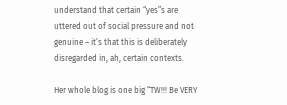understand that certain “yes”s are uttered out of social pressure and not genuine – it’s that this is deliberately disregarded in, ah, certain contexts.

Her whole blog is one big “TW!!! Be VERY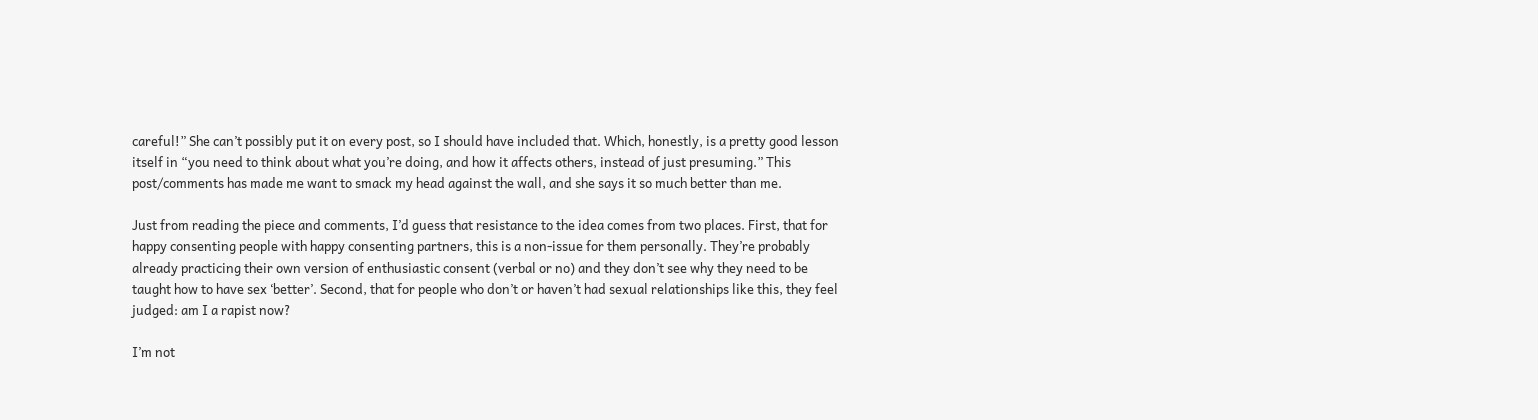careful!” She can’t possibly put it on every post, so I should have included that. Which, honestly, is a pretty good lesson itself in “you need to think about what you’re doing, and how it affects others, instead of just presuming.” This post/comments has made me want to smack my head against the wall, and she says it so much better than me.

Just from reading the piece and comments, I’d guess that resistance to the idea comes from two places. First, that for happy consenting people with happy consenting partners, this is a non-issue for them personally. They’re probably already practicing their own version of enthusiastic consent (verbal or no) and they don’t see why they need to be taught how to have sex ‘better’. Second, that for people who don’t or haven’t had sexual relationships like this, they feel judged: am I a rapist now?

I’m not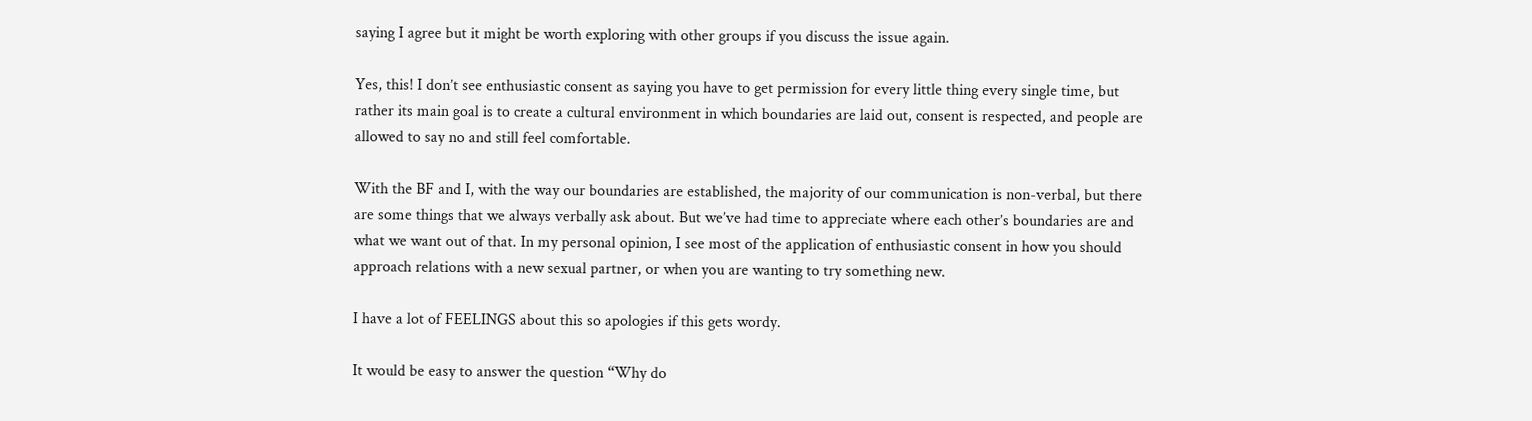saying I agree but it might be worth exploring with other groups if you discuss the issue again.

Yes, this! I don’t see enthusiastic consent as saying you have to get permission for every little thing every single time, but rather its main goal is to create a cultural environment in which boundaries are laid out, consent is respected, and people are allowed to say no and still feel comfortable.

With the BF and I, with the way our boundaries are established, the majority of our communication is non-verbal, but there are some things that we always verbally ask about. But we’ve had time to appreciate where each other’s boundaries are and what we want out of that. In my personal opinion, I see most of the application of enthusiastic consent in how you should approach relations with a new sexual partner, or when you are wanting to try something new.

I have a lot of FEELINGS about this so apologies if this gets wordy.

It would be easy to answer the question “Why do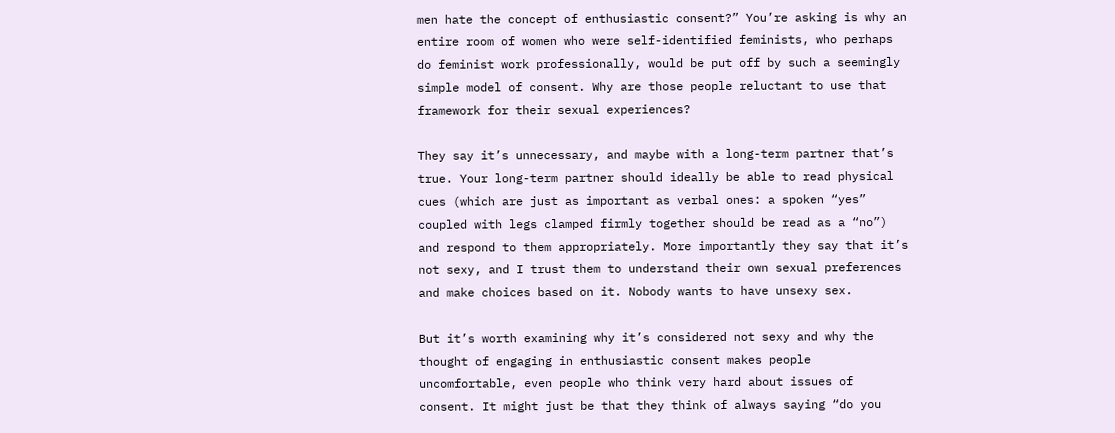men hate the concept of enthusiastic consent?” You’re asking is why an entire room of women who were self-identified feminists, who perhaps do feminist work professionally, would be put off by such a seemingly simple model of consent. Why are those people reluctant to use that framework for their sexual experiences?

They say it’s unnecessary, and maybe with a long-term partner that’s true. Your long-term partner should ideally be able to read physical cues (which are just as important as verbal ones: a spoken “yes” coupled with legs clamped firmly together should be read as a “no”) and respond to them appropriately. More importantly they say that it’s not sexy, and I trust them to understand their own sexual preferences and make choices based on it. Nobody wants to have unsexy sex.

But it’s worth examining why it’s considered not sexy and why the thought of engaging in enthusiastic consent makes people uncomfortable, even people who think very hard about issues of consent. It might just be that they think of always saying “do you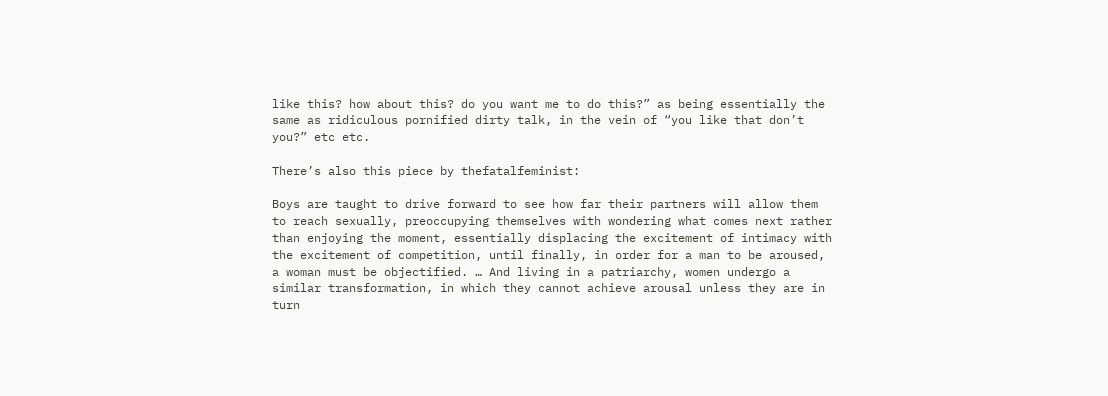like this? how about this? do you want me to do this?” as being essentially the same as ridiculous pornified dirty talk, in the vein of “you like that don’t you?” etc etc.

There’s also this piece by thefatalfeminist:

Boys are taught to drive forward to see how far their partners will allow them to reach sexually, preoccupying themselves with wondering what comes next rather than enjoying the moment, essentially displacing the excitement of intimacy with the excitement of competition, until finally, in order for a man to be aroused, a woman must be objectified. … And living in a patriarchy, women undergo a similar transformation, in which they cannot achieve arousal unless they are in turn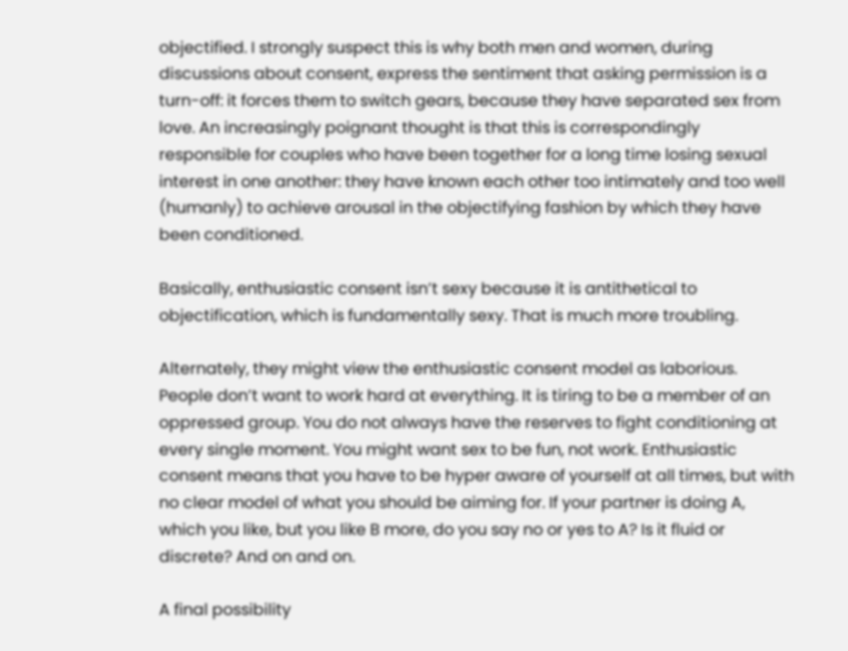objectified. I strongly suspect this is why both men and women, during discussions about consent, express the sentiment that asking permission is a turn-off: it forces them to switch gears, because they have separated sex from love. An increasingly poignant thought is that this is correspondingly responsible for couples who have been together for a long time losing sexual interest in one another: they have known each other too intimately and too well (humanly) to achieve arousal in the objectifying fashion by which they have been conditioned.

Basically, enthusiastic consent isn’t sexy because it is antithetical to objectification, which is fundamentally sexy. That is much more troubling.

Alternately, they might view the enthusiastic consent model as laborious. People don’t want to work hard at everything. It is tiring to be a member of an oppressed group. You do not always have the reserves to fight conditioning at every single moment. You might want sex to be fun, not work. Enthusiastic consent means that you have to be hyper aware of yourself at all times, but with no clear model of what you should be aiming for. If your partner is doing A, which you like, but you like B more, do you say no or yes to A? Is it fluid or discrete? And on and on.

A final possibility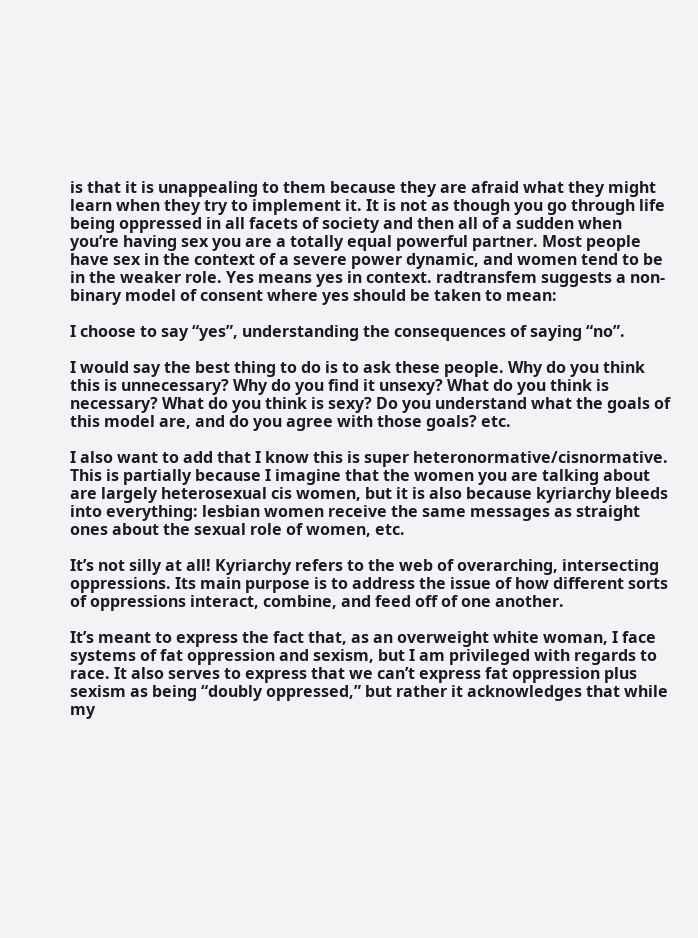is that it is unappealing to them because they are afraid what they might learn when they try to implement it. It is not as though you go through life being oppressed in all facets of society and then all of a sudden when you’re having sex you are a totally equal powerful partner. Most people have sex in the context of a severe power dynamic, and women tend to be in the weaker role. Yes means yes in context. radtransfem suggests a non-binary model of consent where yes should be taken to mean:

I choose to say “yes”, understanding the consequences of saying “no”.

I would say the best thing to do is to ask these people. Why do you think this is unnecessary? Why do you find it unsexy? What do you think is necessary? What do you think is sexy? Do you understand what the goals of this model are, and do you agree with those goals? etc.

I also want to add that I know this is super heteronormative/cisnormative. This is partially because I imagine that the women you are talking about are largely heterosexual cis women, but it is also because kyriarchy bleeds into everything: lesbian women receive the same messages as straight ones about the sexual role of women, etc.

It’s not silly at all! Kyriarchy refers to the web of overarching, intersecting oppressions. Its main purpose is to address the issue of how different sorts of oppressions interact, combine, and feed off of one another.

It’s meant to express the fact that, as an overweight white woman, I face systems of fat oppression and sexism, but I am privileged with regards to race. It also serves to express that we can’t express fat oppression plus sexism as being “doubly oppressed,” but rather it acknowledges that while my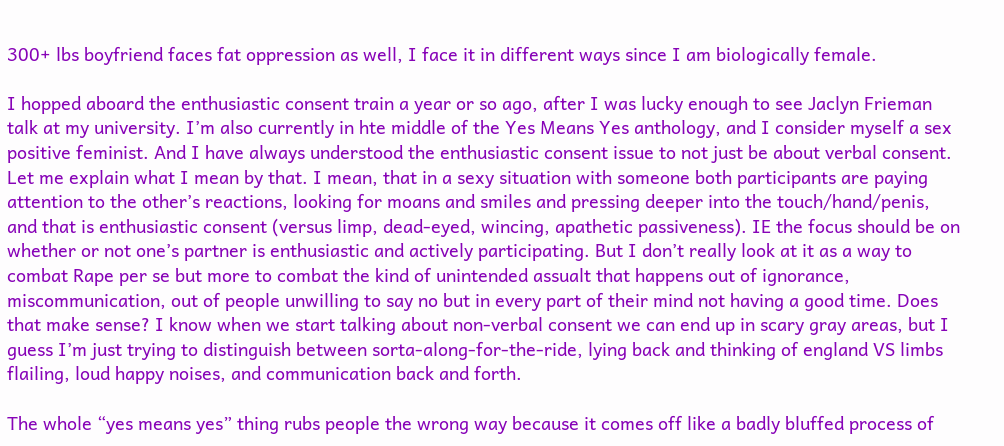300+ lbs boyfriend faces fat oppression as well, I face it in different ways since I am biologically female.

I hopped aboard the enthusiastic consent train a year or so ago, after I was lucky enough to see Jaclyn Frieman talk at my university. I’m also currently in hte middle of the Yes Means Yes anthology, and I consider myself a sex positive feminist. And I have always understood the enthusiastic consent issue to not just be about verbal consent. Let me explain what I mean by that. I mean, that in a sexy situation with someone both participants are paying attention to the other’s reactions, looking for moans and smiles and pressing deeper into the touch/hand/penis, and that is enthusiastic consent (versus limp, dead-eyed, wincing, apathetic passiveness). IE the focus should be on whether or not one’s partner is enthusiastic and actively participating. But I don’t really look at it as a way to combat Rape per se but more to combat the kind of unintended assualt that happens out of ignorance, miscommunication, out of people unwilling to say no but in every part of their mind not having a good time. Does that make sense? I know when we start talking about non-verbal consent we can end up in scary gray areas, but I guess I’m just trying to distinguish between sorta-along-for-the-ride, lying back and thinking of england VS limbs flailing, loud happy noises, and communication back and forth.

The whole “yes means yes” thing rubs people the wrong way because it comes off like a badly bluffed process of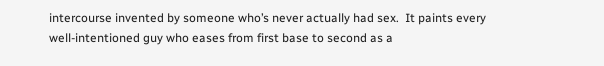intercourse invented by someone who’s never actually had sex.  It paints every well-intentioned guy who eases from first base to second as a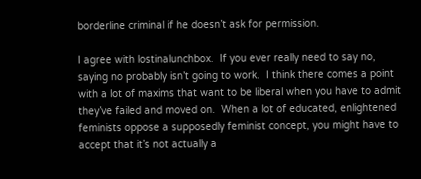borderline criminal if he doesn’t ask for permission.

I agree with lostinalunchbox.  If you ever really need to say no, saying no probably isn’t going to work.  I think there comes a point with a lot of maxims that want to be liberal when you have to admit they’ve failed and moved on.  When a lot of educated, enlightened feminists oppose a supposedly feminist concept, you might have to accept that it’s not actually a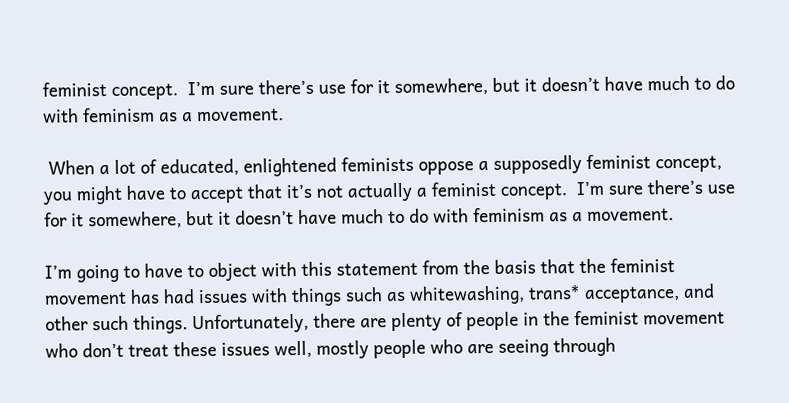feminist concept.  I’m sure there’s use for it somewhere, but it doesn’t have much to do with feminism as a movement.

 When a lot of educated, enlightened feminists oppose a supposedly feminist concept, you might have to accept that it’s not actually a feminist concept.  I’m sure there’s use for it somewhere, but it doesn’t have much to do with feminism as a movement.

I’m going to have to object with this statement from the basis that the feminist movement has had issues with things such as whitewashing, trans* acceptance, and other such things. Unfortunately, there are plenty of people in the feminist movement who don’t treat these issues well, mostly people who are seeing through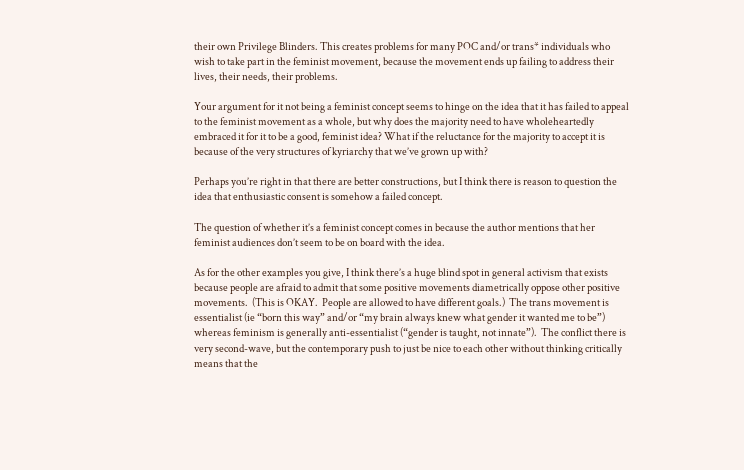their own Privilege Blinders. This creates problems for many POC and/or trans* individuals who wish to take part in the feminist movement, because the movement ends up failing to address their lives, their needs, their problems.

Your argument for it not being a feminist concept seems to hinge on the idea that it has failed to appeal to the feminist movement as a whole, but why does the majority need to have wholeheartedly embraced it for it to be a good, feminist idea? What if the reluctance for the majority to accept it is because of the very structures of kyriarchy that we’ve grown up with?

Perhaps you’re right in that there are better constructions, but I think there is reason to question the idea that enthusiastic consent is somehow a failed concept.

The question of whether it’s a feminist concept comes in because the author mentions that her feminist audiences don’t seem to be on board with the idea.

As for the other examples you give, I think there’s a huge blind spot in general activism that exists because people are afraid to admit that some positive movements diametrically oppose other positive movements.  (This is OKAY.  People are allowed to have different goals.)  The trans movement is essentialist (ie “born this way” and/or “my brain always knew what gender it wanted me to be”) whereas feminism is generally anti-essentialist (“gender is taught, not innate”).  The conflict there is very second-wave, but the contemporary push to just be nice to each other without thinking critically means that the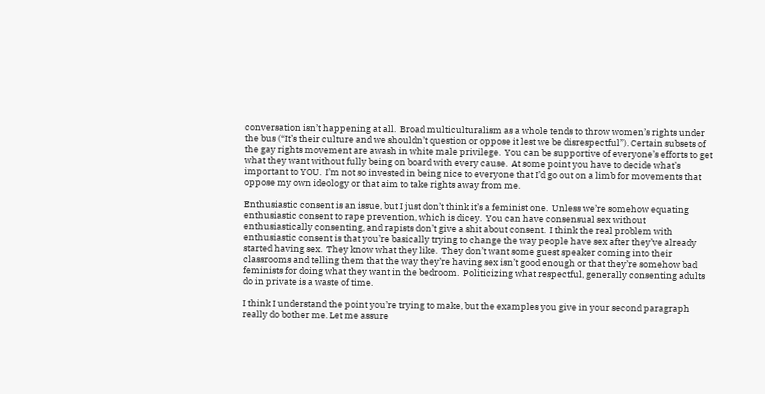conversation isn’t happening at all.  Broad multiculturalism as a whole tends to throw women’s rights under the bus (“It’s their culture and we shouldn’t question or oppose it lest we be disrespectful”). Certain subsets of the gay rights movement are awash in white male privilege.  You can be supportive of everyone’s efforts to get what they want without fully being on board with every cause.  At some point you have to decide what’s important to YOU.  I’m not so invested in being nice to everyone that I’d go out on a limb for movements that oppose my own ideology or that aim to take rights away from me.

Enthusiastic consent is an issue, but I just don’t think it’s a feminist one.  Unless we’re somehow equating enthusiastic consent to rape prevention, which is dicey.  You can have consensual sex without enthusiastically consenting, and rapists don’t give a shit about consent.  I think the real problem with enthusiastic consent is that you’re basically trying to change the way people have sex after they’ve already started having sex.  They know what they like.  They don’t want some guest speaker coming into their classrooms and telling them that the way they’re having sex isn’t good enough or that they’re somehow bad feminists for doing what they want in the bedroom.  Politicizing what respectful, generally consenting adults do in private is a waste of time.

I think I understand the point you’re trying to make, but the examples you give in your second paragraph really do bother me. Let me assure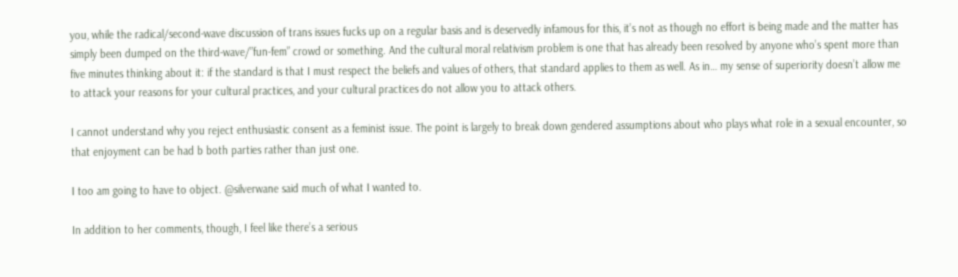you, while the radical/second-wave discussion of trans issues fucks up on a regular basis and is deservedly infamous for this, it’s not as though no effort is being made and the matter has simply been dumped on the third-wave/”fun-fem” crowd or something. And the cultural moral relativism problem is one that has already been resolved by anyone who’s spent more than five minutes thinking about it: if the standard is that I must respect the beliefs and values of others, that standard applies to them as well. As in… my sense of superiority doesn’t allow me to attack your reasons for your cultural practices, and your cultural practices do not allow you to attack others.

I cannot understand why you reject enthusiastic consent as a feminist issue. The point is largely to break down gendered assumptions about who plays what role in a sexual encounter, so that enjoyment can be had b both parties rather than just one.

I too am going to have to object. @silverwane said much of what I wanted to.

In addition to her comments, though, I feel like there’s a serious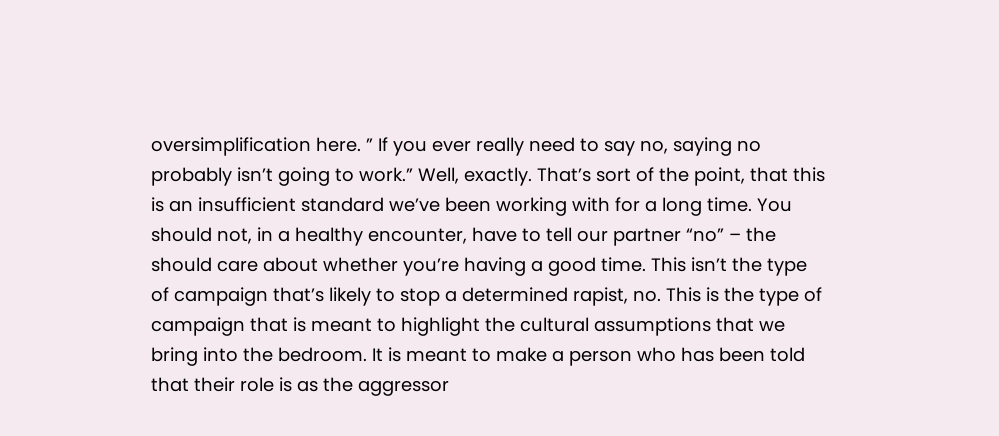oversimplification here. ” If you ever really need to say no, saying no probably isn’t going to work.” Well, exactly. That’s sort of the point, that this is an insufficient standard we’ve been working with for a long time. You should not, in a healthy encounter, have to tell our partner “no” – the should care about whether you’re having a good time. This isn’t the type of campaign that’s likely to stop a determined rapist, no. This is the type of campaign that is meant to highlight the cultural assumptions that we bring into the bedroom. It is meant to make a person who has been told that their role is as the aggressor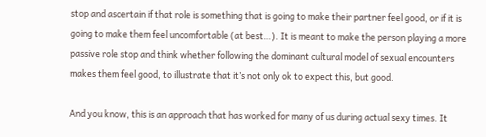stop and ascertain if that role is something that is going to make their partner feel good, or if it is going to make them feel uncomfortable (at best…). It is meant to make the person playing a more passive role stop and think whether following the dominant cultural model of sexual encounters makes them feel good, to illustrate that it’s not only ok to expect this, but good.

And you know, this is an approach that has worked for many of us during actual sexy times. It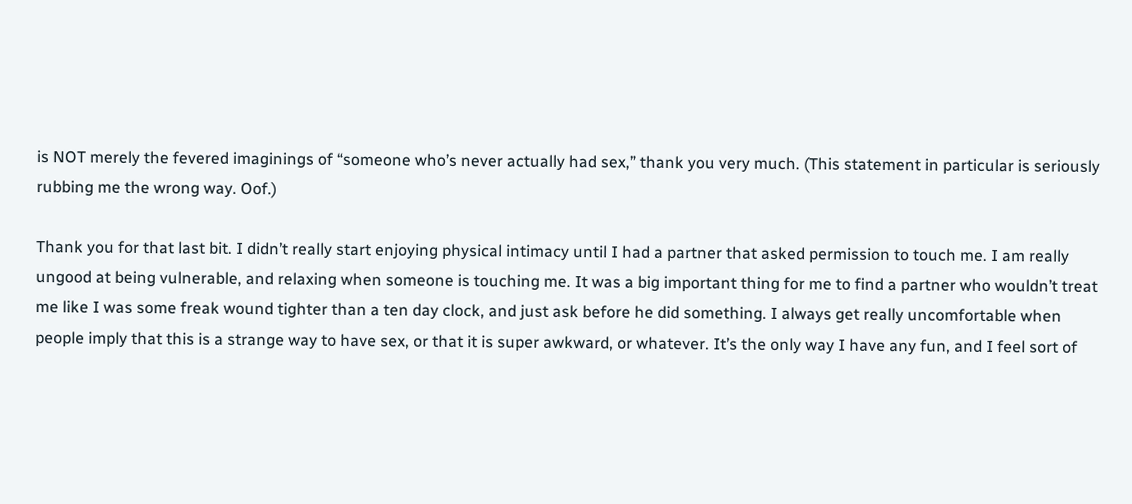is NOT merely the fevered imaginings of “someone who’s never actually had sex,” thank you very much. (This statement in particular is seriously rubbing me the wrong way. Oof.)

Thank you for that last bit. I didn’t really start enjoying physical intimacy until I had a partner that asked permission to touch me. I am really ungood at being vulnerable, and relaxing when someone is touching me. It was a big important thing for me to find a partner who wouldn’t treat me like I was some freak wound tighter than a ten day clock, and just ask before he did something. I always get really uncomfortable when people imply that this is a strange way to have sex, or that it is super awkward, or whatever. It’s the only way I have any fun, and I feel sort of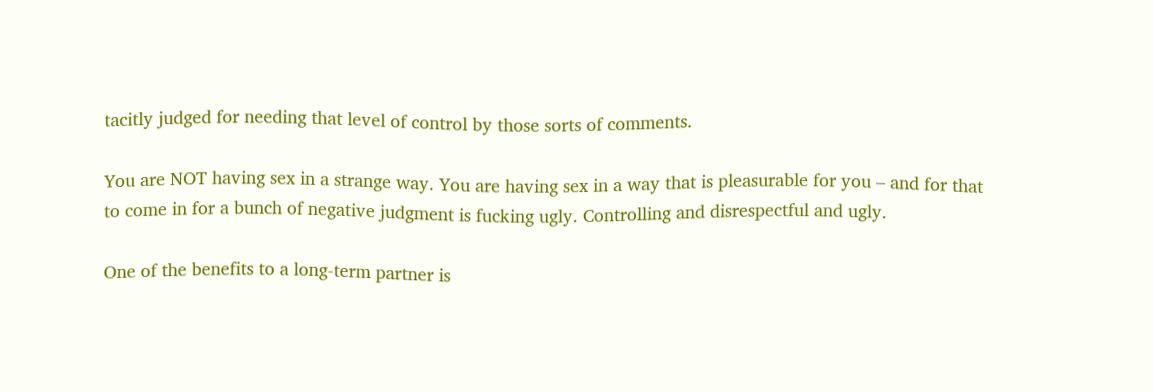tacitly judged for needing that level of control by those sorts of comments.

You are NOT having sex in a strange way. You are having sex in a way that is pleasurable for you – and for that to come in for a bunch of negative judgment is fucking ugly. Controlling and disrespectful and ugly.

One of the benefits to a long-term partner is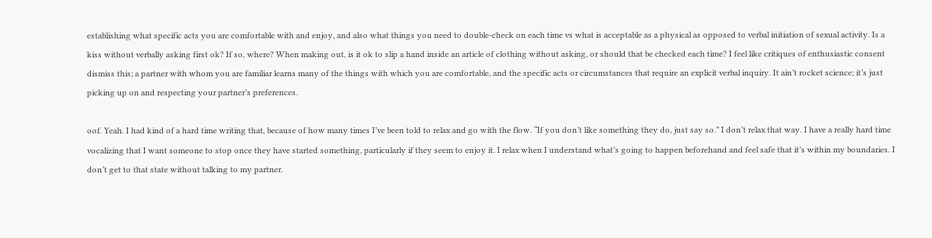establishing what specific acts you are comfortable with and enjoy, and also what things you need to double-check on each time vs what is acceptable as a physical as opposed to verbal initiation of sexual activity. Is a kiss without verbally asking first ok? If so, where? When making out, is it ok to slip a hand inside an article of clothing without asking, or should that be checked each time? I feel like critiques of enthusiastic consent dismiss this; a partner with whom you are familiar learns many of the things with which you are comfortable, and the specific acts or circumstances that require an explicit verbal inquiry. It ain’t rocket science; it’s just picking up on and respecting your partner’s preferences.

oof. Yeah. I had kind of a hard time writing that, because of how many times I’ve been told to relax and go with the flow. “If you don’t like something they do, just say so.” I don’t relax that way. I have a really hard time vocalizing that I want someone to stop once they have started something, particularly if they seem to enjoy it. I relax when I understand what’s going to happen beforehand and feel safe that it’s within my boundaries. I don’t get to that state without talking to my partner.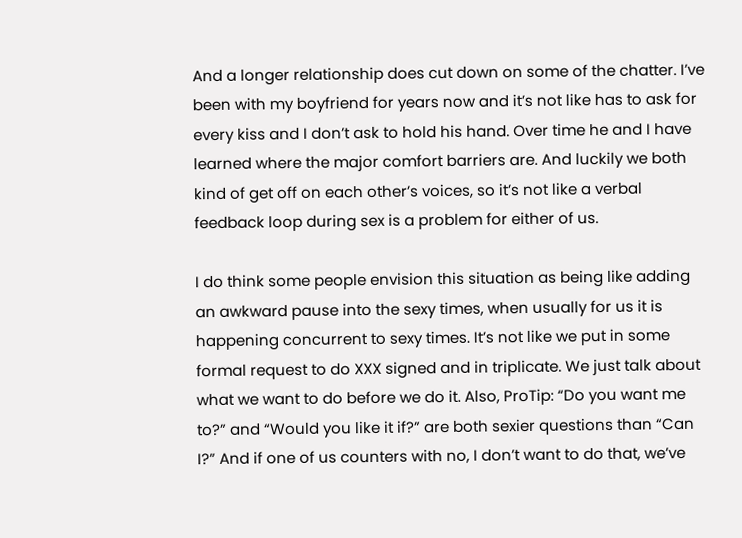And a longer relationship does cut down on some of the chatter. I’ve been with my boyfriend for years now and it’s not like has to ask for every kiss and I don’t ask to hold his hand. Over time he and I have learned where the major comfort barriers are. And luckily we both kind of get off on each other’s voices, so it’s not like a verbal feedback loop during sex is a problem for either of us.

I do think some people envision this situation as being like adding an awkward pause into the sexy times, when usually for us it is happening concurrent to sexy times. It’s not like we put in some formal request to do XXX signed and in triplicate. We just talk about what we want to do before we do it. Also, ProTip: “Do you want me to?” and “Would you like it if?” are both sexier questions than “Can I?” And if one of us counters with no, I don’t want to do that, we’ve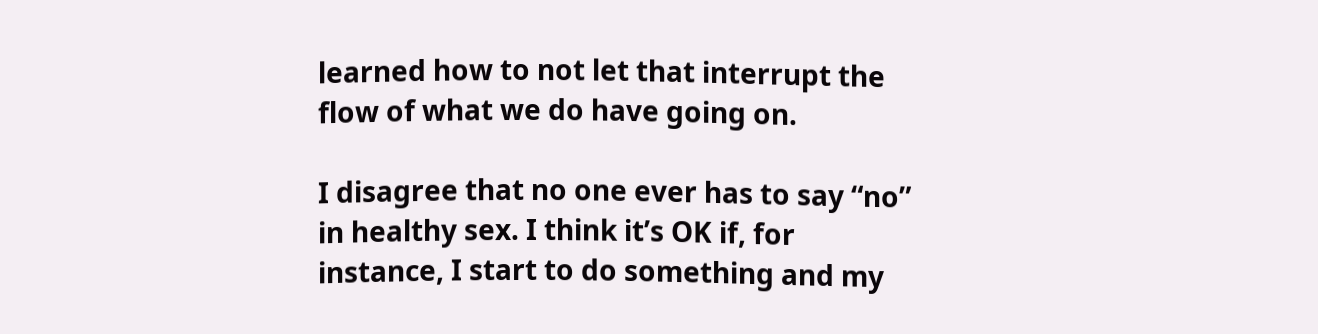learned how to not let that interrupt the flow of what we do have going on.

I disagree that no one ever has to say “no” in healthy sex. I think it’s OK if, for instance, I start to do something and my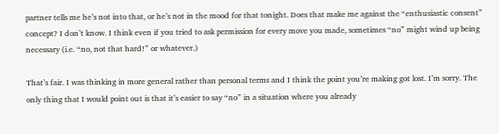partner tells me he’s not into that, or he’s not in the mood for that tonight. Does that make me against the “enthusiastic consent” concept? I don’t know. I think even if you tried to ask permission for every move you made, sometimes “no” might wind up being necessary (i.e. “no, not that hard!” or whatever.)

That’s fair. I was thinking in more general rather than personal terms and I think the point you’re making got lost. I’m sorry. The only thing that I would point out is that it’s easier to say “no” in a situation where you already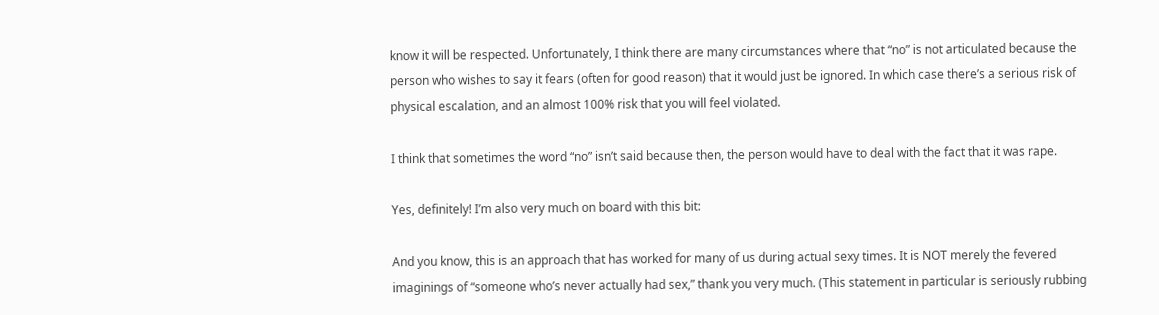know it will be respected. Unfortunately, I think there are many circumstances where that “no” is not articulated because the person who wishes to say it fears (often for good reason) that it would just be ignored. In which case there’s a serious risk of physical escalation, and an almost 100% risk that you will feel violated.

I think that sometimes the word “no” isn’t said because then, the person would have to deal with the fact that it was rape.

Yes, definitely! I’m also very much on board with this bit:

And you know, this is an approach that has worked for many of us during actual sexy times. It is NOT merely the fevered imaginings of “someone who’s never actually had sex,” thank you very much. (This statement in particular is seriously rubbing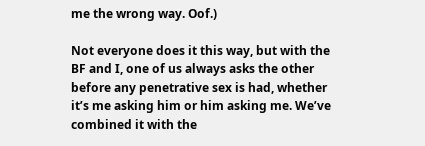me the wrong way. Oof.)

Not everyone does it this way, but with the BF and I, one of us always asks the other before any penetrative sex is had, whether it’s me asking him or him asking me. We’ve combined it with the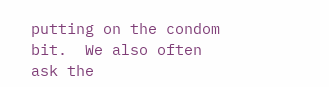putting on the condom bit.  We also often ask the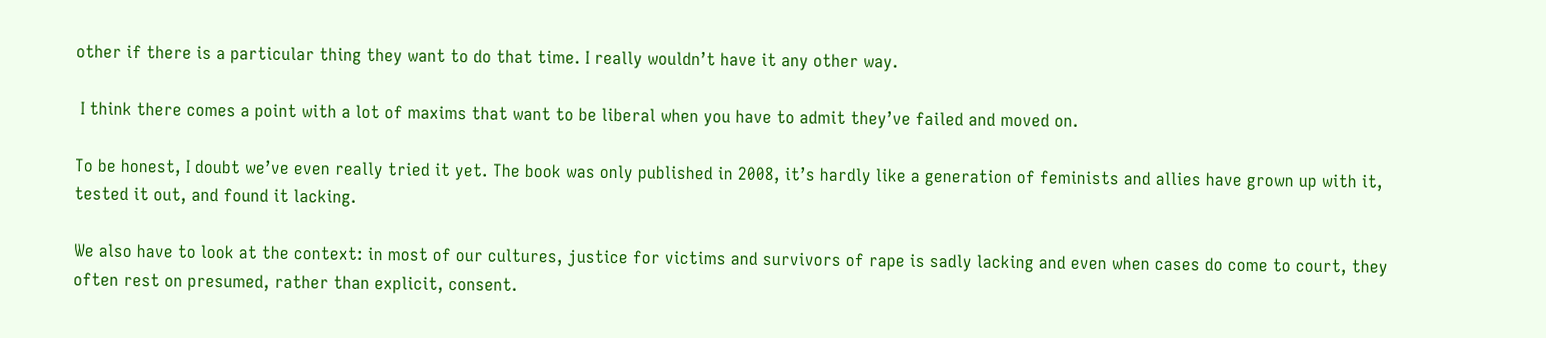other if there is a particular thing they want to do that time. I really wouldn’t have it any other way.

 I think there comes a point with a lot of maxims that want to be liberal when you have to admit they’ve failed and moved on.

To be honest, I doubt we’ve even really tried it yet. The book was only published in 2008, it’s hardly like a generation of feminists and allies have grown up with it, tested it out, and found it lacking.

We also have to look at the context: in most of our cultures, justice for victims and survivors of rape is sadly lacking and even when cases do come to court, they often rest on presumed, rather than explicit, consent.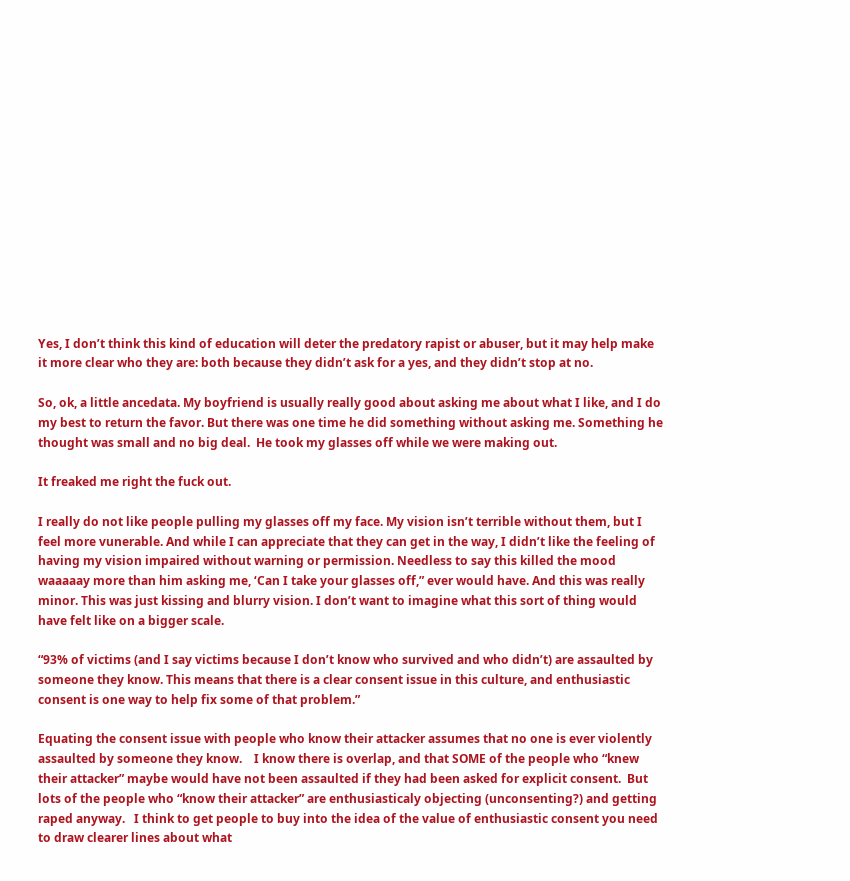Yes, I don’t think this kind of education will deter the predatory rapist or abuser, but it may help make it more clear who they are: both because they didn’t ask for a yes, and they didn’t stop at no.

So, ok, a little ancedata. My boyfriend is usually really good about asking me about what I like, and I do my best to return the favor. But there was one time he did something without asking me. Something he thought was small and no big deal.  He took my glasses off while we were making out.

It freaked me right the fuck out.

I really do not like people pulling my glasses off my face. My vision isn’t terrible without them, but I feel more vunerable. And while I can appreciate that they can get in the way, I didn’t like the feeling of having my vision impaired without warning or permission. Needless to say this killed the mood waaaaay more than him asking me, ‘Can I take your glasses off,” ever would have. And this was really minor. This was just kissing and blurry vision. I don’t want to imagine what this sort of thing would have felt like on a bigger scale.

“93% of victims (and I say victims because I don’t know who survived and who didn’t) are assaulted by someone they know. This means that there is a clear consent issue in this culture, and enthusiastic consent is one way to help fix some of that problem.”

Equating the consent issue with people who know their attacker assumes that no one is ever violently assaulted by someone they know.    I know there is overlap, and that SOME of the people who “knew their attacker” maybe would have not been assaulted if they had been asked for explicit consent.  But lots of the people who “know their attacker” are enthusiasticaly objecting (unconsenting?) and getting raped anyway.   I think to get people to buy into the idea of the value of enthusiastic consent you need to draw clearer lines about what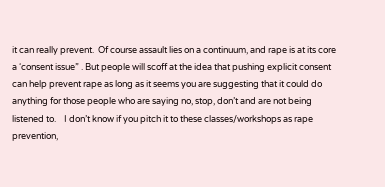it can really prevent.  Of course assault lies on a continuum, and rape is at its core a ‘consent issue” . But people will scoff at the idea that pushing explicit consent can help prevent rape as long as it seems you are suggesting that it could do anything for those people who are saying no, stop, don’t and are not being listened to.    I don’t know if you pitch it to these classes/workshops as rape prevention,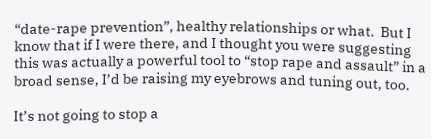“date-rape prevention”, healthy relationships or what.  But I know that if I were there, and I thought you were suggesting this was actually a powerful tool to “stop rape and assault” in a broad sense, I’d be raising my eyebrows and tuning out, too.

It’s not going to stop a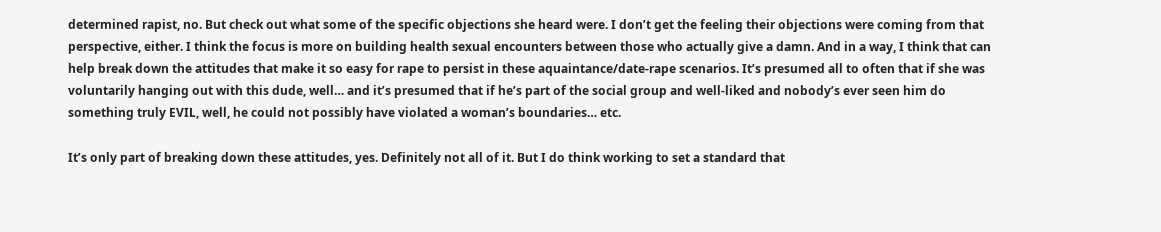determined rapist, no. But check out what some of the specific objections she heard were. I don’t get the feeling their objections were coming from that perspective, either. I think the focus is more on building health sexual encounters between those who actually give a damn. And in a way, I think that can help break down the attitudes that make it so easy for rape to persist in these aquaintance/date-rape scenarios. It’s presumed all to often that if she was voluntarily hanging out with this dude, well… and it’s presumed that if he’s part of the social group and well-liked and nobody’s ever seen him do something truly EVIL, well, he could not possibly have violated a woman’s boundaries… etc.

It’s only part of breaking down these attitudes, yes. Definitely not all of it. But I do think working to set a standard that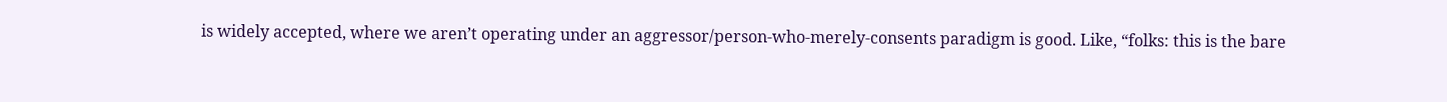is widely accepted, where we aren’t operating under an aggressor/person-who-merely-consents paradigm is good. Like, “folks: this is the bare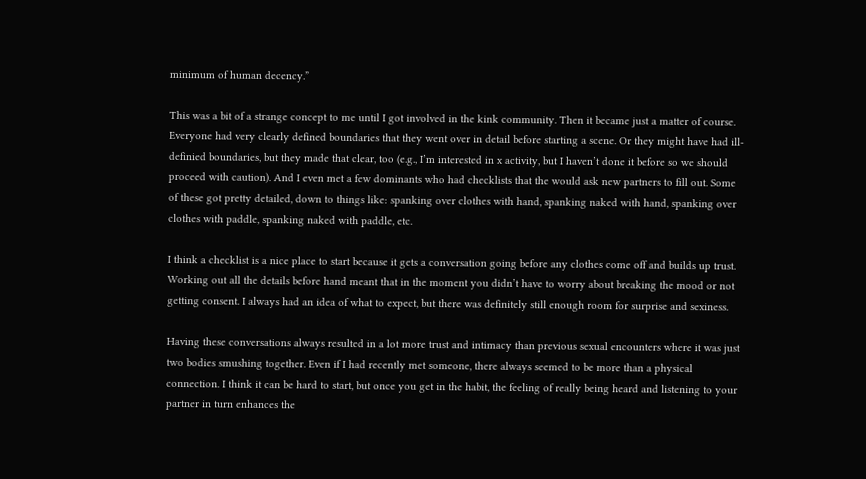minimum of human decency.”

This was a bit of a strange concept to me until I got involved in the kink community. Then it became just a matter of course. Everyone had very clearly defined boundaries that they went over in detail before starting a scene. Or they might have had ill-definied boundaries, but they made that clear, too (e.g., I’m interested in x activity, but I haven’t done it before so we should proceed with caution). And I even met a few dominants who had checklists that the would ask new partners to fill out. Some of these got pretty detailed, down to things like: spanking over clothes with hand, spanking naked with hand, spanking over clothes with paddle, spanking naked with paddle, etc.

I think a checklist is a nice place to start because it gets a conversation going before any clothes come off and builds up trust. Working out all the details before hand meant that in the moment you didn’t have to worry about breaking the mood or not getting consent. I always had an idea of what to expect, but there was definitely still enough room for surprise and sexiness.

Having these conversations always resulted in a lot more trust and intimacy than previous sexual encounters where it was just two bodies smushing together. Even if I had recently met someone, there always seemed to be more than a physical connection. I think it can be hard to start, but once you get in the habit, the feeling of really being heard and listening to your partner in turn enhances the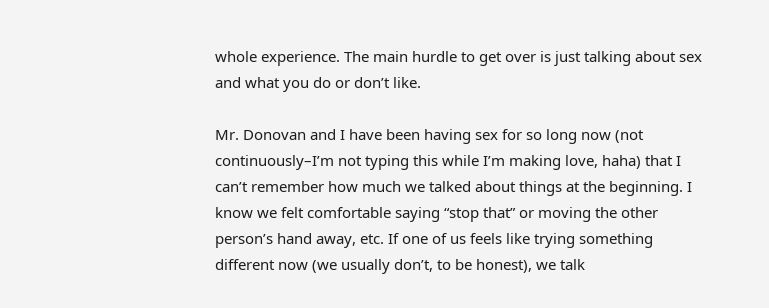whole experience. The main hurdle to get over is just talking about sex and what you do or don’t like.

Mr. Donovan and I have been having sex for so long now (not continuously–I’m not typing this while I’m making love, haha) that I can’t remember how much we talked about things at the beginning. I know we felt comfortable saying “stop that” or moving the other person’s hand away, etc. If one of us feels like trying something different now (we usually don’t, to be honest), we talk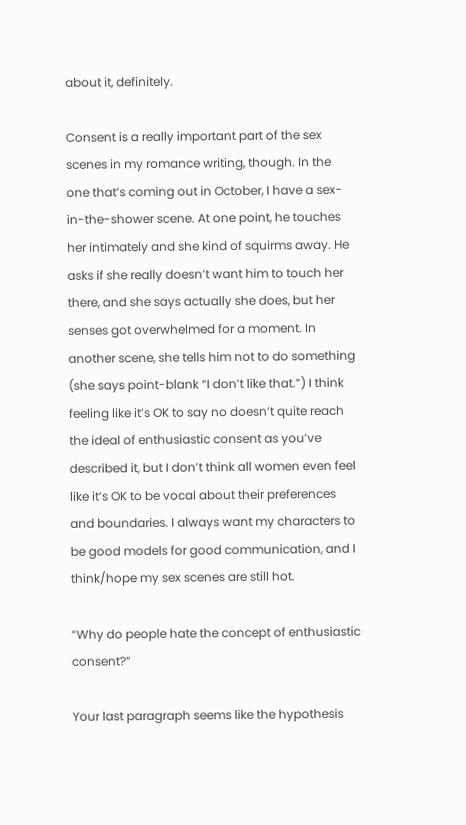about it, definitely.

Consent is a really important part of the sex scenes in my romance writing, though. In the one that’s coming out in October, I have a sex-in-the-shower scene. At one point, he touches her intimately and she kind of squirms away. He asks if she really doesn’t want him to touch her there, and she says actually she does, but her senses got overwhelmed for a moment. In another scene, she tells him not to do something (she says point-blank “I don’t like that.”) I think feeling like it’s OK to say no doesn’t quite reach the ideal of enthusiastic consent as you’ve described it, but I don’t think all women even feel like it’s OK to be vocal about their preferences and boundaries. I always want my characters to be good models for good communication, and I think/hope my sex scenes are still hot.

“Why do people hate the concept of enthusiastic consent?”

Your last paragraph seems like the hypothesis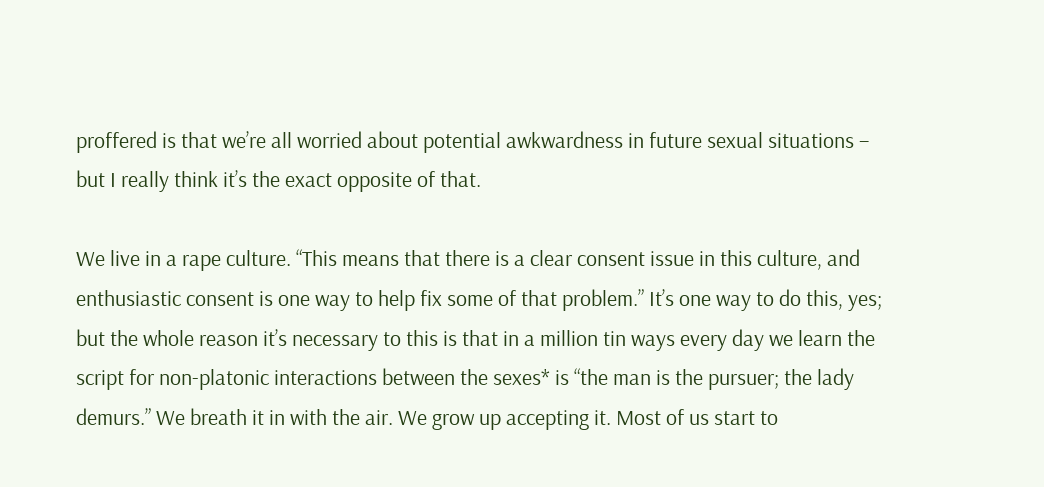proffered is that we’re all worried about potential awkwardness in future sexual situations – but I really think it’s the exact opposite of that.

We live in a rape culture. “This means that there is a clear consent issue in this culture, and enthusiastic consent is one way to help fix some of that problem.” It’s one way to do this, yes; but the whole reason it’s necessary to this is that in a million tin ways every day we learn the script for non-platonic interactions between the sexes* is “the man is the pursuer; the lady demurs.” We breath it in with the air. We grow up accepting it. Most of us start to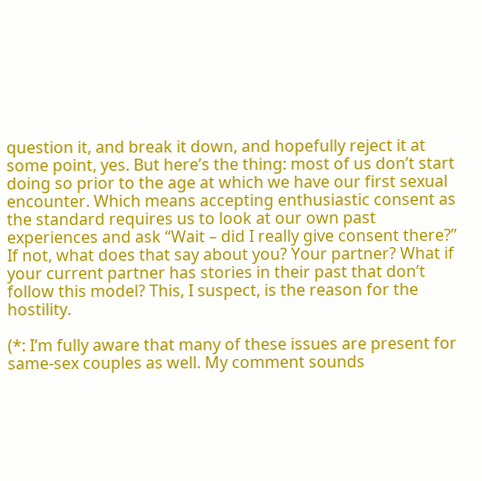question it, and break it down, and hopefully reject it at some point, yes. But here’s the thing: most of us don’t start doing so prior to the age at which we have our first sexual encounter. Which means accepting enthusiastic consent as the standard requires us to look at our own past experiences and ask “Wait – did I really give consent there?” If not, what does that say about you? Your partner? What if your current partner has stories in their past that don’t follow this model? This, I suspect, is the reason for the hostility.

(*: I’m fully aware that many of these issues are present for same-sex couples as well. My comment sounds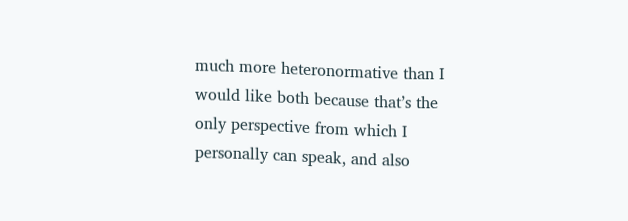much more heteronormative than I would like both because that’s the only perspective from which I personally can speak, and also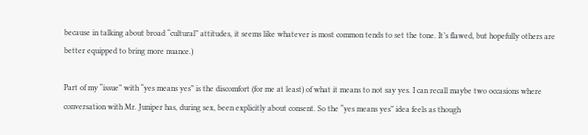because in talking about broad “cultural” attitudes, it seems like whatever is most common tends to set the tone. It’s flawed, but hopefully others are better equipped to bring more nuance.)

Part of my “issue” with “yes means yes” is the discomfort (for me at least) of what it means to not say yes. I can recall maybe two occasions where conversation with Mr. Juniper has, during sex, been explicitly about consent. So the “yes means yes” idea feels as though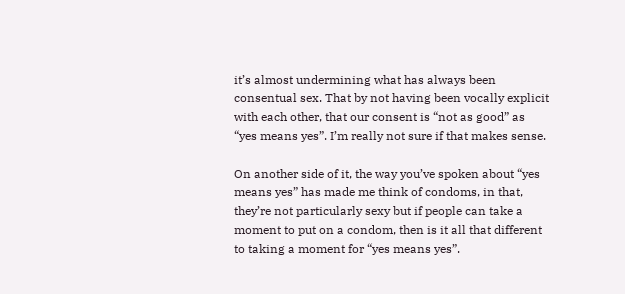it’s almost undermining what has always been consentual sex. That by not having been vocally explicit with each other, that our consent is “not as good” as “yes means yes”. I’m really not sure if that makes sense.

On another side of it, the way you’ve spoken about “yes means yes” has made me think of condoms, in that, they’re not particularly sexy but if people can take a moment to put on a condom, then is it all that different to taking a moment for “yes means yes”.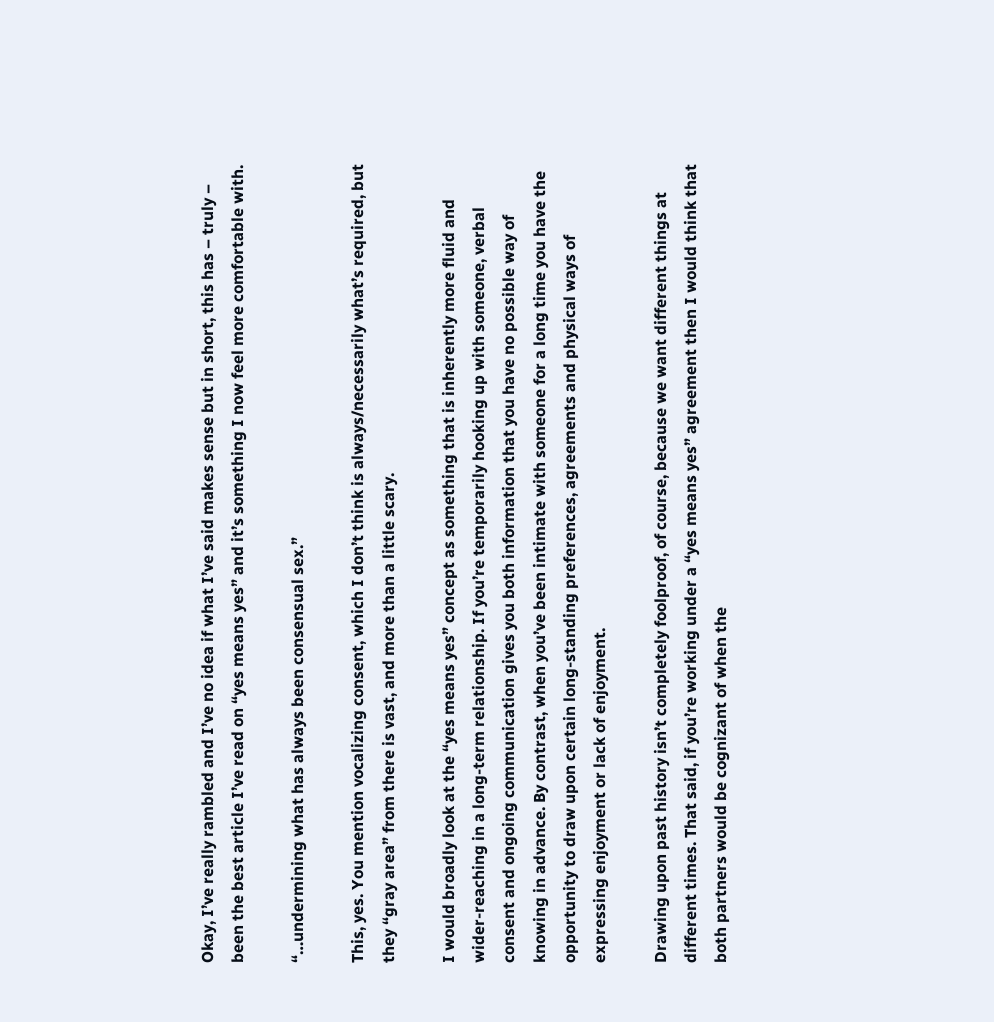Okay, I’ve really rambled and I’ve no idea if what I’ve said makes sense but in short, this has – truly – been the best article I’ve read on “yes means yes” and it’s something I now feel more comfortable with.

“…undermining what has always been consensual sex.”

This, yes. You mention vocalizing consent, which I don’t think is always/necessarily what’s required, but they “gray area” from there is vast, and more than a little scary.

I would broadly look at the “yes means yes” concept as something that is inherently more fluid and wider-reaching in a long-term relationship. If you’re temporarily hooking up with someone, verbal consent and ongoing communication gives you both information that you have no possible way of knowing in advance. By contrast, when you’ve been intimate with someone for a long time you have the opportunity to draw upon certain long-standing preferences, agreements and physical ways of expressing enjoyment or lack of enjoyment.

Drawing upon past history isn’t completely foolproof, of course, because we want different things at different times. That said, if you’re working under a “yes means yes” agreement then I would think that both partners would be cognizant of when the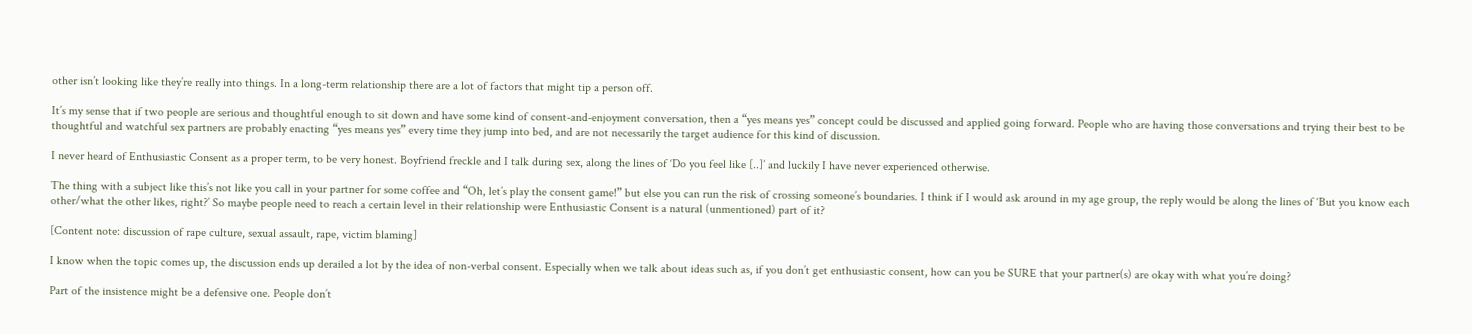other isn’t looking like they’re really into things. In a long-term relationship there are a lot of factors that might tip a person off.

It’s my sense that if two people are serious and thoughtful enough to sit down and have some kind of consent-and-enjoyment conversation, then a “yes means yes” concept could be discussed and applied going forward. People who are having those conversations and trying their best to be thoughtful and watchful sex partners are probably enacting “yes means yes” every time they jump into bed, and are not necessarily the target audience for this kind of discussion.

I never heard of Enthusiastic Consent as a proper term, to be very honest. Boyfriend freckle and I talk during sex, along the lines of ‘Do you feel like [..]’ and luckily I have never experienced otherwise.

The thing with a subject like this’s not like you call in your partner for some coffee and “Oh, let’s play the consent game!” but else you can run the risk of crossing someone’s boundaries. I think if I would ask around in my age group, the reply would be along the lines of ‘But you know each other/what the other likes, right?’ So maybe people need to reach a certain level in their relationship were Enthusiastic Consent is a natural (unmentioned) part of it?

[Content note: discussion of rape culture, sexual assault, rape, victim blaming]

I know when the topic comes up, the discussion ends up derailed a lot by the idea of non-verbal consent. Especially when we talk about ideas such as, if you don’t get enthusiastic consent, how can you be SURE that your partner(s) are okay with what you’re doing?

Part of the insistence might be a defensive one. People don’t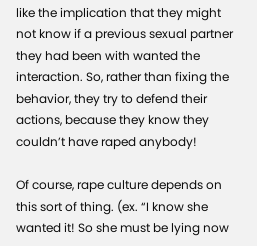like the implication that they might not know if a previous sexual partner they had been with wanted the interaction. So, rather than fixing the behavior, they try to defend their actions, because they know they couldn’t have raped anybody!

Of course, rape culture depends on this sort of thing. (ex. “I know she wanted it! So she must be lying now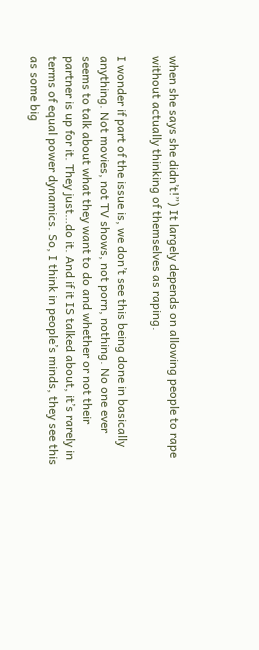when she says she didn’t!”) It largely depends on allowing people to rape without actually thinking of themselves as raping.

I wonder if part of the issue is, we don’t see this being done in basically anything. Not movies, not TV shows, not porn, nothing. No one ever seems to talk about what they want to do and whether or not their partner is up for it. They just…do it. And if it IS talked about, it’s rarely in terms of equal power dynamics. So, I think in people’s minds, they see this as some big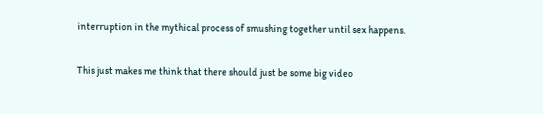interruption in the mythical process of smushing together until sex happens.

This just makes me think that there should just be some big video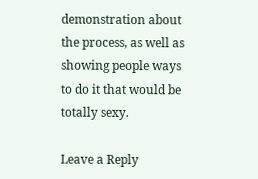demonstration about the process, as well as showing people ways to do it that would be totally sexy.

Leave a Reply